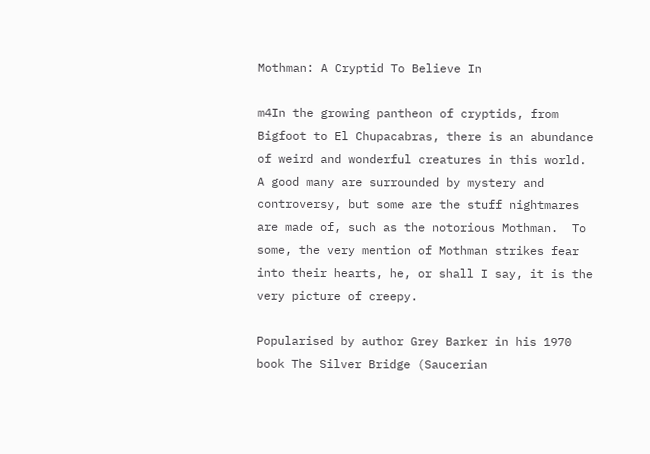Mothman: A Cryptid To Believe In

m4In the growing pantheon of cryptids, from Bigfoot to El Chupacabras, there is an abundance of weird and wonderful creatures in this world.  A good many are surrounded by mystery and controversy, but some are the stuff nightmares are made of, such as the notorious Mothman.  To some, the very mention of Mothman strikes fear into their hearts, he, or shall I say, it is the very picture of creepy.

Popularised by author Grey Barker in his 1970 book The Silver Bridge (Saucerian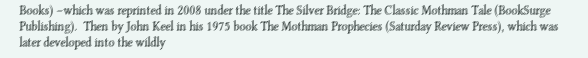Books) –which was reprinted in 2008 under the title The Silver Bridge: The Classic Mothman Tale (BookSurge Publishing).  Then by John Keel in his 1975 book The Mothman Prophecies (Saturday Review Press), which was later developed into the wildly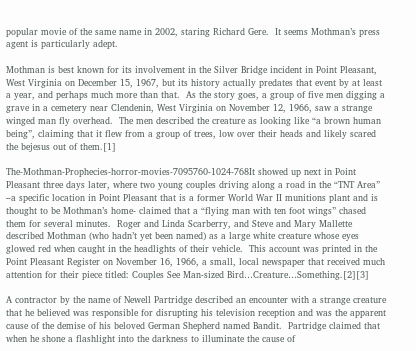popular movie of the same name in 2002, staring Richard Gere.  It seems Mothman’s press agent is particularly adept.

Mothman is best known for its involvement in the Silver Bridge incident in Point Pleasant, West Virginia on December 15, 1967, but its history actually predates that event by at least a year, and perhaps much more than that.  As the story goes, a group of five men digging a grave in a cemetery near Clendenin, West Virginia on November 12, 1966, saw a strange winged man fly overhead.  The men described the creature as looking like “a brown human being”, claiming that it flew from a group of trees, low over their heads and likely scared the bejesus out of them.[1]

The-Mothman-Prophecies-horror-movies-7095760-1024-768It showed up next in Point Pleasant three days later, where two young couples driving along a road in the “TNT Area” –a specific location in Point Pleasant that is a former World War II munitions plant and is thought to be Mothman’s home- claimed that a “flying man with ten foot wings” chased them for several minutes.  Roger and Linda Scarberry, and Steve and Mary Mallette described Mothman (who hadn’t yet been named) as a large white creature whose eyes glowed red when caught in the headlights of their vehicle.  This account was printed in the Point Pleasant Register on November 16, 1966, a small, local newspaper that received much attention for their piece titled: Couples See Man-sized Bird…Creature…Something.[2][3]

A contractor by the name of Newell Partridge described an encounter with a strange creature that he believed was responsible for disrupting his television reception and was the apparent cause of the demise of his beloved German Shepherd named Bandit.  Partridge claimed that when he shone a flashlight into the darkness to illuminate the cause of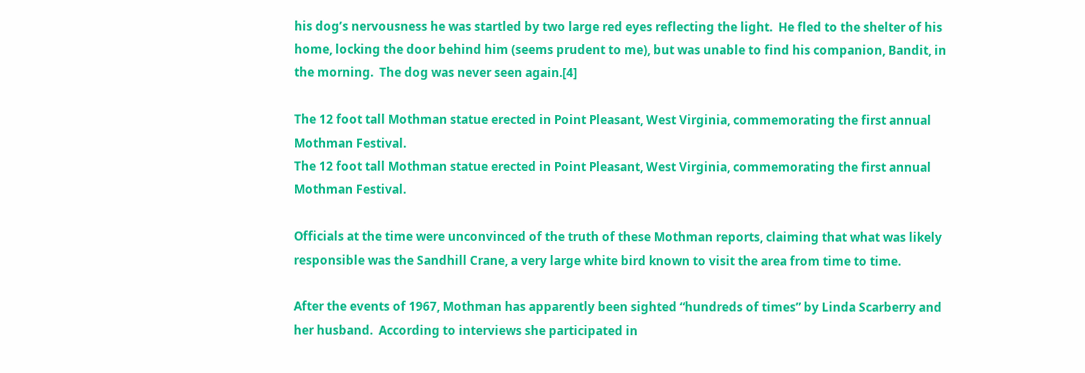his dog’s nervousness he was startled by two large red eyes reflecting the light.  He fled to the shelter of his home, locking the door behind him (seems prudent to me), but was unable to find his companion, Bandit, in the morning.  The dog was never seen again.[4]

The 12 foot tall Mothman statue erected in Point Pleasant, West Virginia, commemorating the first annual Mothman Festival.
The 12 foot tall Mothman statue erected in Point Pleasant, West Virginia, commemorating the first annual Mothman Festival.

Officials at the time were unconvinced of the truth of these Mothman reports, claiming that what was likely responsible was the Sandhill Crane, a very large white bird known to visit the area from time to time.

After the events of 1967, Mothman has apparently been sighted “hundreds of times” by Linda Scarberry and her husband.  According to interviews she participated in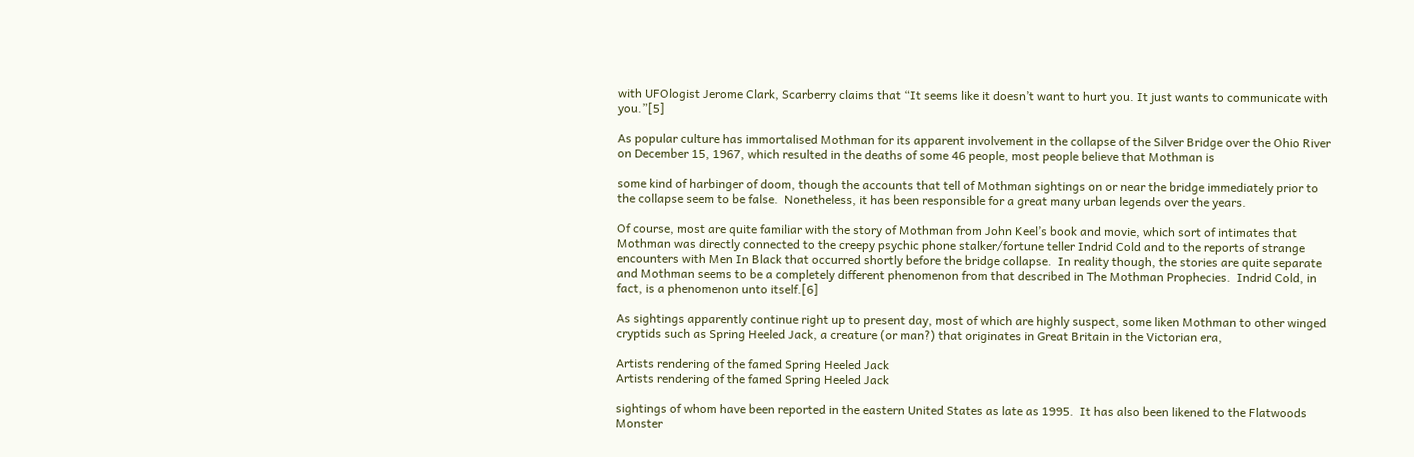with UFOlogist Jerome Clark, Scarberry claims that “It seems like it doesn’t want to hurt you. It just wants to communicate with you.”[5]

As popular culture has immortalised Mothman for its apparent involvement in the collapse of the Silver Bridge over the Ohio River on December 15, 1967, which resulted in the deaths of some 46 people, most people believe that Mothman is

some kind of harbinger of doom, though the accounts that tell of Mothman sightings on or near the bridge immediately prior to the collapse seem to be false.  Nonetheless, it has been responsible for a great many urban legends over the years.

Of course, most are quite familiar with the story of Mothman from John Keel’s book and movie, which sort of intimates that Mothman was directly connected to the creepy psychic phone stalker/fortune teller Indrid Cold and to the reports of strange encounters with Men In Black that occurred shortly before the bridge collapse.  In reality though, the stories are quite separate and Mothman seems to be a completely different phenomenon from that described in The Mothman Prophecies.  Indrid Cold, in fact, is a phenomenon unto itself.[6]

As sightings apparently continue right up to present day, most of which are highly suspect, some liken Mothman to other winged cryptids such as Spring Heeled Jack, a creature (or man?) that originates in Great Britain in the Victorian era,

Artists rendering of the famed Spring Heeled Jack
Artists rendering of the famed Spring Heeled Jack

sightings of whom have been reported in the eastern United States as late as 1995.  It has also been likened to the Flatwoods Monster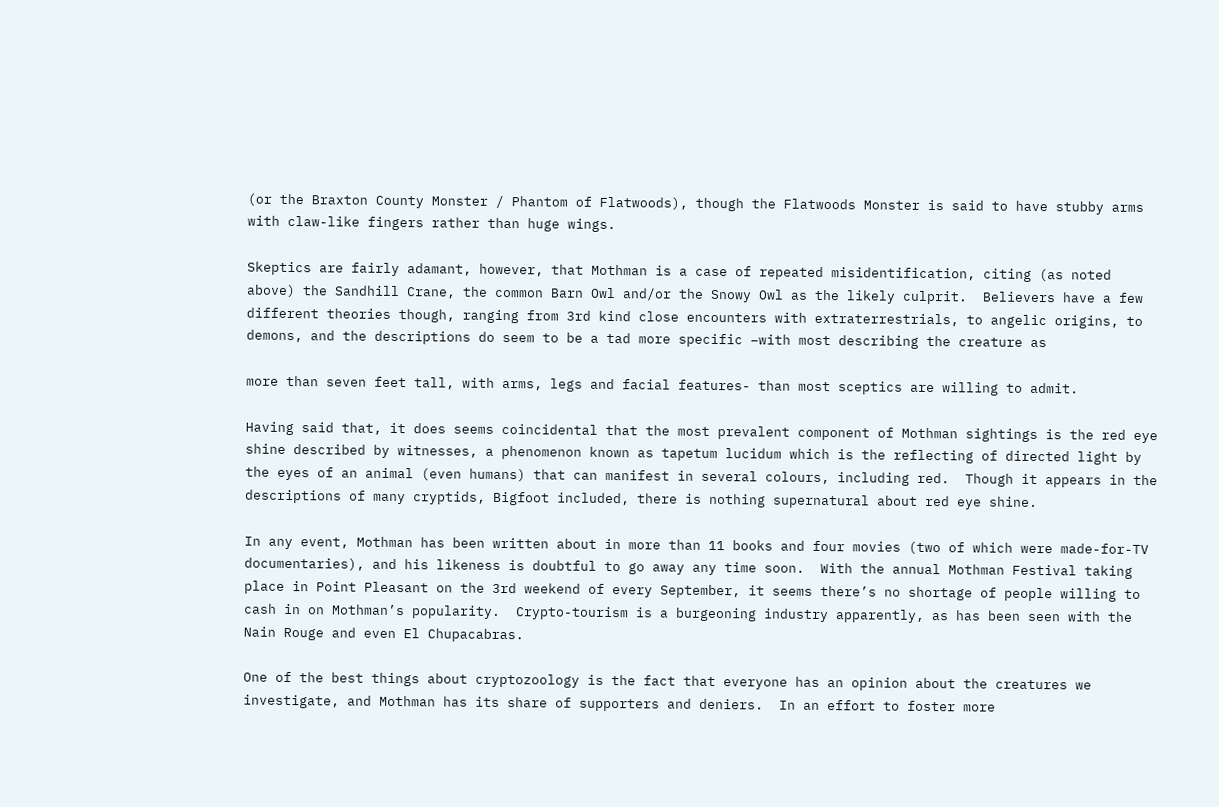(or the Braxton County Monster / Phantom of Flatwoods), though the Flatwoods Monster is said to have stubby arms with claw-like fingers rather than huge wings.

Skeptics are fairly adamant, however, that Mothman is a case of repeated misidentification, citing (as noted above) the Sandhill Crane, the common Barn Owl and/or the Snowy Owl as the likely culprit.  Believers have a few different theories though, ranging from 3rd kind close encounters with extraterrestrials, to angelic origins, to demons, and the descriptions do seem to be a tad more specific –with most describing the creature as

more than seven feet tall, with arms, legs and facial features- than most sceptics are willing to admit.

Having said that, it does seems coincidental that the most prevalent component of Mothman sightings is the red eye shine described by witnesses, a phenomenon known as tapetum lucidum which is the reflecting of directed light by the eyes of an animal (even humans) that can manifest in several colours, including red.  Though it appears in the descriptions of many cryptids, Bigfoot included, there is nothing supernatural about red eye shine.

In any event, Mothman has been written about in more than 11 books and four movies (two of which were made-for-TV documentaries), and his likeness is doubtful to go away any time soon.  With the annual Mothman Festival taking place in Point Pleasant on the 3rd weekend of every September, it seems there’s no shortage of people willing to cash in on Mothman’s popularity.  Crypto-tourism is a burgeoning industry apparently, as has been seen with the Nain Rouge and even El Chupacabras.

One of the best things about cryptozoology is the fact that everyone has an opinion about the creatures we investigate, and Mothman has its share of supporters and deniers.  In an effort to foster more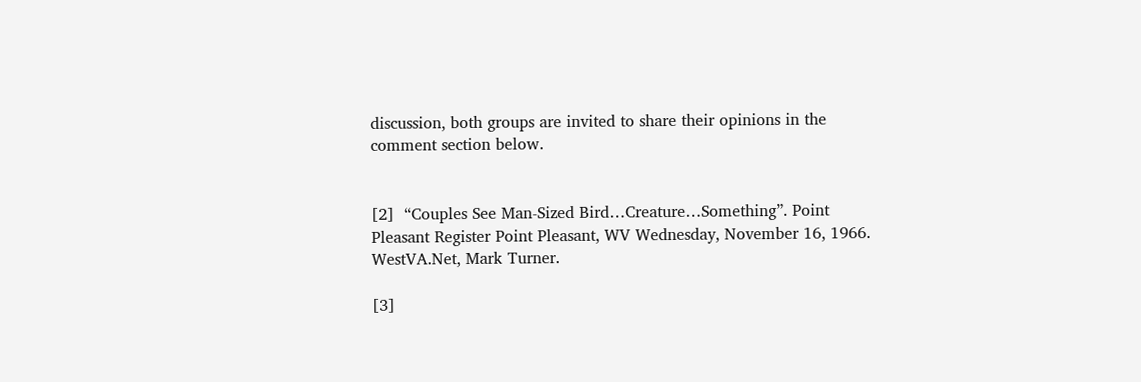discussion, both groups are invited to share their opinions in the comment section below.


[2]  “Couples See Man-Sized Bird…Creature…Something”. Point Pleasant Register Point Pleasant, WV Wednesday, November 16, 1966. WestVA.Net, Mark Turner.

[3]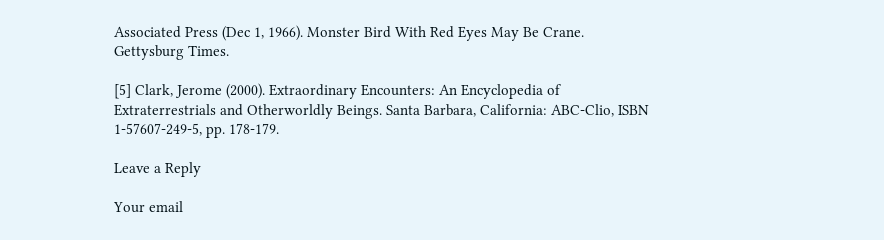Associated Press (Dec 1, 1966). Monster Bird With Red Eyes May Be Crane. Gettysburg Times.

[5] Clark, Jerome (2000). Extraordinary Encounters: An Encyclopedia of Extraterrestrials and Otherworldly Beings. Santa Barbara, California: ABC-Clio, ISBN 1-57607-249-5, pp. 178-179.

Leave a Reply

Your email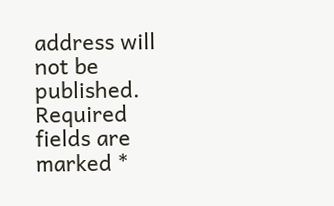address will not be published. Required fields are marked *